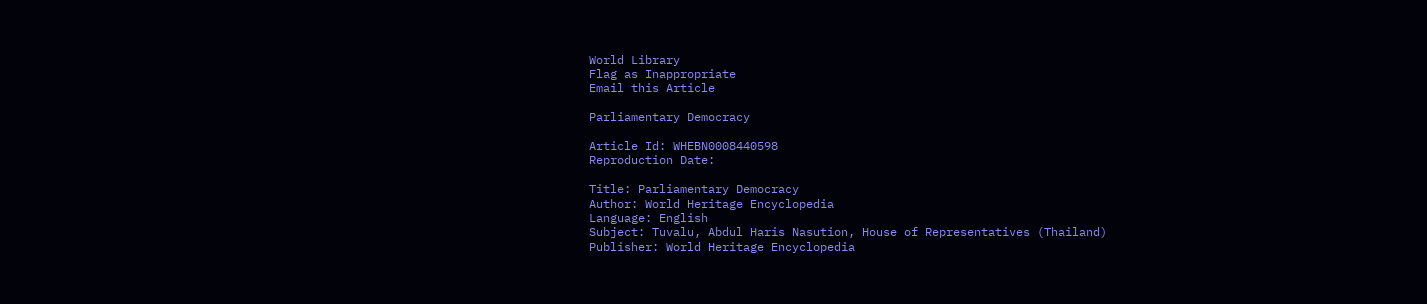World Library
Flag as Inappropriate
Email this Article

Parliamentary Democracy

Article Id: WHEBN0008440598
Reproduction Date:

Title: Parliamentary Democracy
Author: World Heritage Encyclopedia
Language: English
Subject: Tuvalu, Abdul Haris Nasution, House of Representatives (Thailand)
Publisher: World Heritage Encyclopedia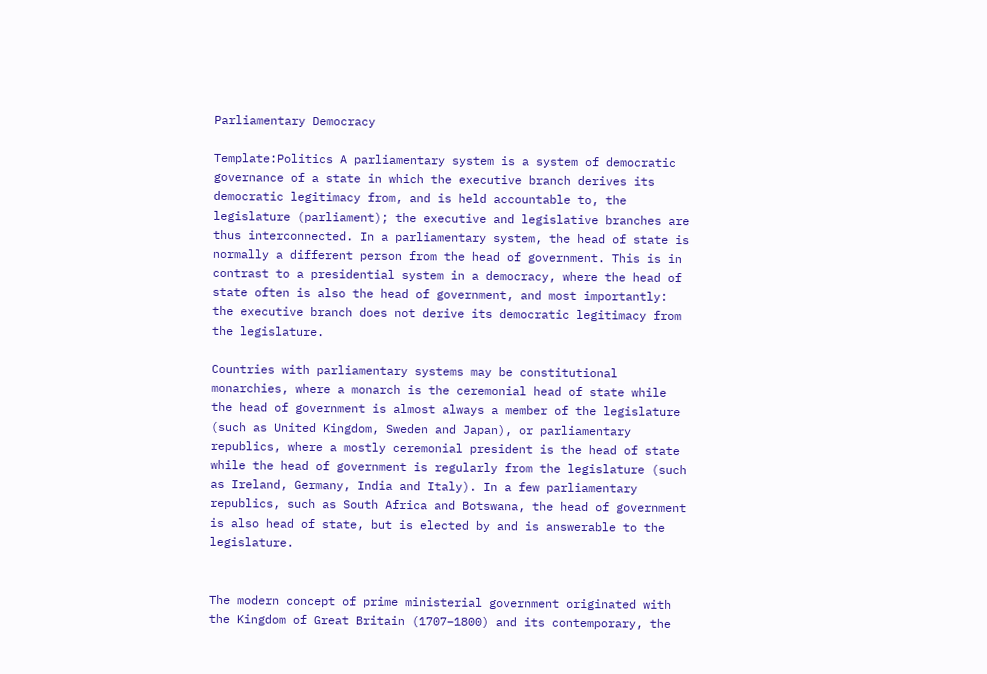Parliamentary Democracy

Template:Politics A parliamentary system is a system of democratic governance of a state in which the executive branch derives its democratic legitimacy from, and is held accountable to, the legislature (parliament); the executive and legislative branches are thus interconnected. In a parliamentary system, the head of state is normally a different person from the head of government. This is in contrast to a presidential system in a democracy, where the head of state often is also the head of government, and most importantly: the executive branch does not derive its democratic legitimacy from the legislature.

Countries with parliamentary systems may be constitutional monarchies, where a monarch is the ceremonial head of state while the head of government is almost always a member of the legislature (such as United Kingdom, Sweden and Japan), or parliamentary republics, where a mostly ceremonial president is the head of state while the head of government is regularly from the legislature (such as Ireland, Germany, India and Italy). In a few parliamentary republics, such as South Africa and Botswana, the head of government is also head of state, but is elected by and is answerable to the legislature.


The modern concept of prime ministerial government originated with the Kingdom of Great Britain (1707–1800) and its contemporary, the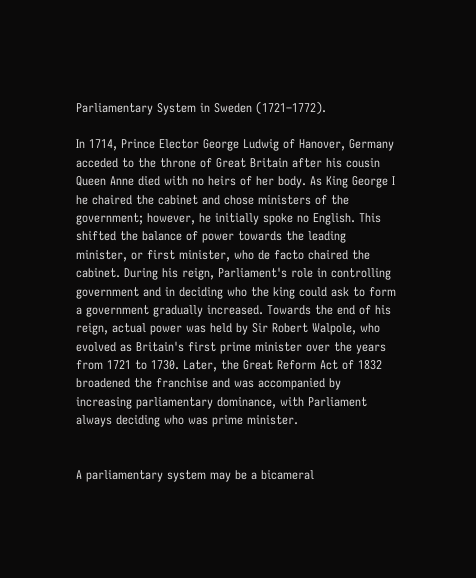Parliamentary System in Sweden (1721–1772).

In 1714, Prince Elector George Ludwig of Hanover, Germany acceded to the throne of Great Britain after his cousin Queen Anne died with no heirs of her body. As King George I he chaired the cabinet and chose ministers of the government; however, he initially spoke no English. This shifted the balance of power towards the leading minister, or first minister, who de facto chaired the cabinet. During his reign, Parliament's role in controlling government and in deciding who the king could ask to form a government gradually increased. Towards the end of his reign, actual power was held by Sir Robert Walpole, who evolved as Britain's first prime minister over the years from 1721 to 1730. Later, the Great Reform Act of 1832 broadened the franchise and was accompanied by increasing parliamentary dominance, with Parliament always deciding who was prime minister.


A parliamentary system may be a bicameral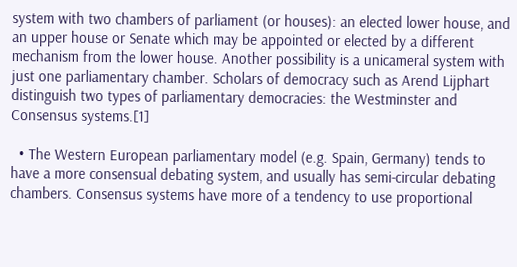system with two chambers of parliament (or houses): an elected lower house, and an upper house or Senate which may be appointed or elected by a different mechanism from the lower house. Another possibility is a unicameral system with just one parliamentary chamber. Scholars of democracy such as Arend Lijphart distinguish two types of parliamentary democracies: the Westminster and Consensus systems.[1]

  • The Western European parliamentary model (e.g. Spain, Germany) tends to have a more consensual debating system, and usually has semi-circular debating chambers. Consensus systems have more of a tendency to use proportional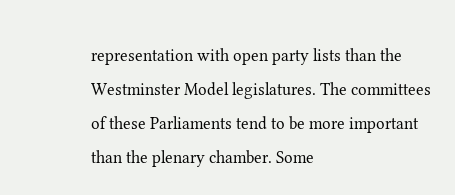representation with open party lists than the Westminster Model legislatures. The committees of these Parliaments tend to be more important than the plenary chamber. Some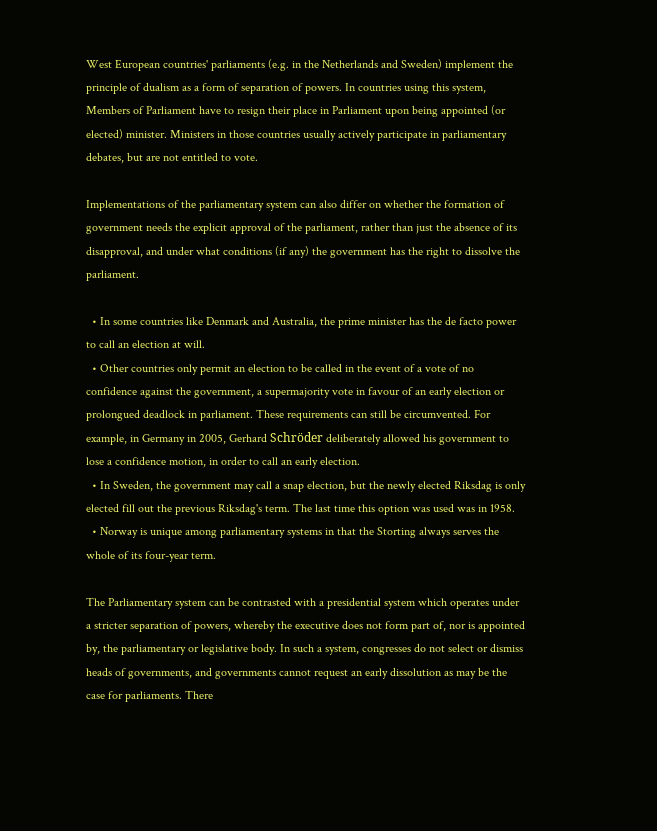West European countries' parliaments (e.g. in the Netherlands and Sweden) implement the principle of dualism as a form of separation of powers. In countries using this system, Members of Parliament have to resign their place in Parliament upon being appointed (or elected) minister. Ministers in those countries usually actively participate in parliamentary debates, but are not entitled to vote.

Implementations of the parliamentary system can also differ on whether the formation of government needs the explicit approval of the parliament, rather than just the absence of its disapproval, and under what conditions (if any) the government has the right to dissolve the parliament.

  • In some countries like Denmark and Australia, the prime minister has the de facto power to call an election at will.
  • Other countries only permit an election to be called in the event of a vote of no confidence against the government, a supermajority vote in favour of an early election or prolongued deadlock in parliament. These requirements can still be circumvented. For example, in Germany in 2005, Gerhard Schröder deliberately allowed his government to lose a confidence motion, in order to call an early election.
  • In Sweden, the government may call a snap election, but the newly elected Riksdag is only elected fill out the previous Riksdag's term. The last time this option was used was in 1958.
  • Norway is unique among parliamentary systems in that the Storting always serves the whole of its four-year term.

The Parliamentary system can be contrasted with a presidential system which operates under a stricter separation of powers, whereby the executive does not form part of, nor is appointed by, the parliamentary or legislative body. In such a system, congresses do not select or dismiss heads of governments, and governments cannot request an early dissolution as may be the case for parliaments. There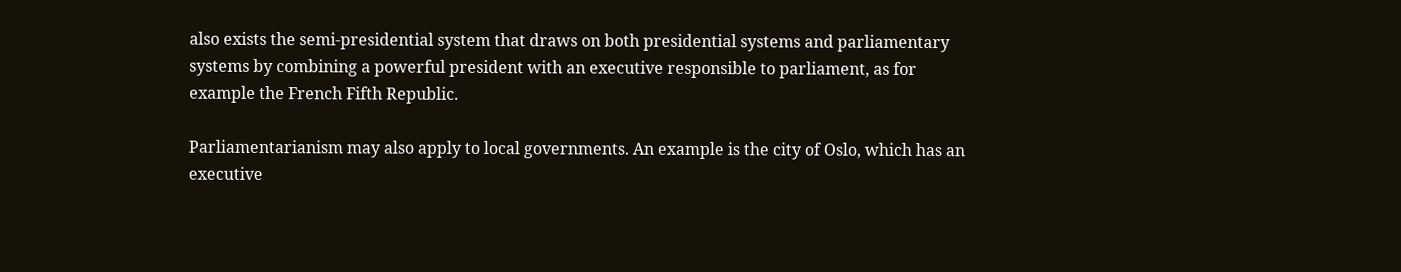also exists the semi-presidential system that draws on both presidential systems and parliamentary systems by combining a powerful president with an executive responsible to parliament, as for example the French Fifth Republic.

Parliamentarianism may also apply to local governments. An example is the city of Oslo, which has an executive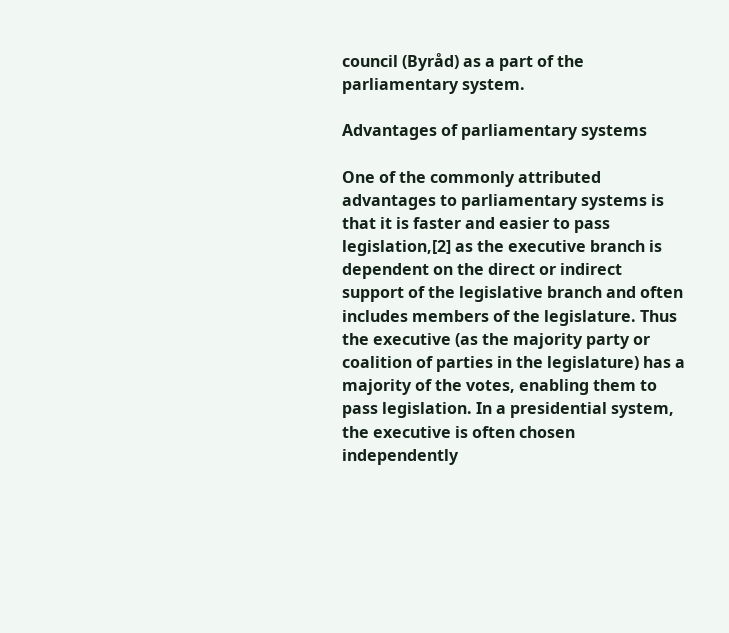council (Byråd) as a part of the parliamentary system.

Advantages of parliamentary systems

One of the commonly attributed advantages to parliamentary systems is that it is faster and easier to pass legislation,[2] as the executive branch is dependent on the direct or indirect support of the legislative branch and often includes members of the legislature. Thus the executive (as the majority party or coalition of parties in the legislature) has a majority of the votes, enabling them to pass legislation. In a presidential system, the executive is often chosen independently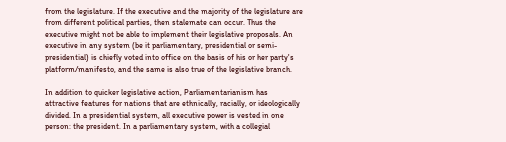from the legislature. If the executive and the majority of the legislature are from different political parties, then stalemate can occur. Thus the executive might not be able to implement their legislative proposals. An executive in any system (be it parliamentary, presidential or semi-presidential) is chiefly voted into office on the basis of his or her party's platform/manifesto, and the same is also true of the legislative branch.

In addition to quicker legislative action, Parliamentarianism has attractive features for nations that are ethnically, racially, or ideologically divided. In a presidential system, all executive power is vested in one person: the president. In a parliamentary system, with a collegial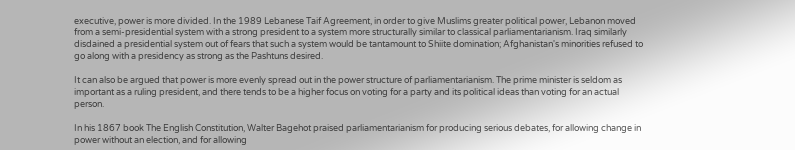executive, power is more divided. In the 1989 Lebanese Taif Agreement, in order to give Muslims greater political power, Lebanon moved from a semi-presidential system with a strong president to a system more structurally similar to classical parliamentarianism. Iraq similarly disdained a presidential system out of fears that such a system would be tantamount to Shiite domination; Afghanistan's minorities refused to go along with a presidency as strong as the Pashtuns desired.

It can also be argued that power is more evenly spread out in the power structure of parliamentarianism. The prime minister is seldom as important as a ruling president, and there tends to be a higher focus on voting for a party and its political ideas than voting for an actual person.

In his 1867 book The English Constitution, Walter Bagehot praised parliamentarianism for producing serious debates, for allowing change in power without an election, and for allowing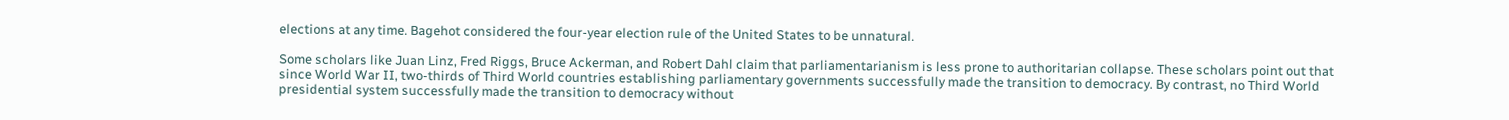elections at any time. Bagehot considered the four-year election rule of the United States to be unnatural.

Some scholars like Juan Linz, Fred Riggs, Bruce Ackerman, and Robert Dahl claim that parliamentarianism is less prone to authoritarian collapse. These scholars point out that since World War II, two-thirds of Third World countries establishing parliamentary governments successfully made the transition to democracy. By contrast, no Third World presidential system successfully made the transition to democracy without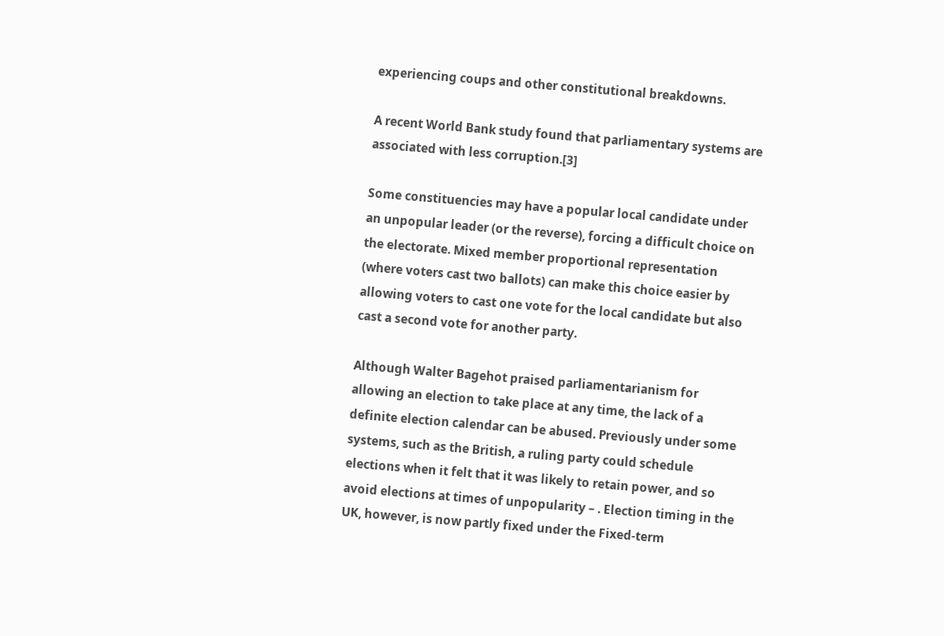experiencing coups and other constitutional breakdowns.

A recent World Bank study found that parliamentary systems are associated with less corruption.[3]

Some constituencies may have a popular local candidate under an unpopular leader (or the reverse), forcing a difficult choice on the electorate. Mixed member proportional representation (where voters cast two ballots) can make this choice easier by allowing voters to cast one vote for the local candidate but also cast a second vote for another party.

Although Walter Bagehot praised parliamentarianism for allowing an election to take place at any time, the lack of a definite election calendar can be abused. Previously under some systems, such as the British, a ruling party could schedule elections when it felt that it was likely to retain power, and so avoid elections at times of unpopularity – . Election timing in the UK, however, is now partly fixed under the Fixed-term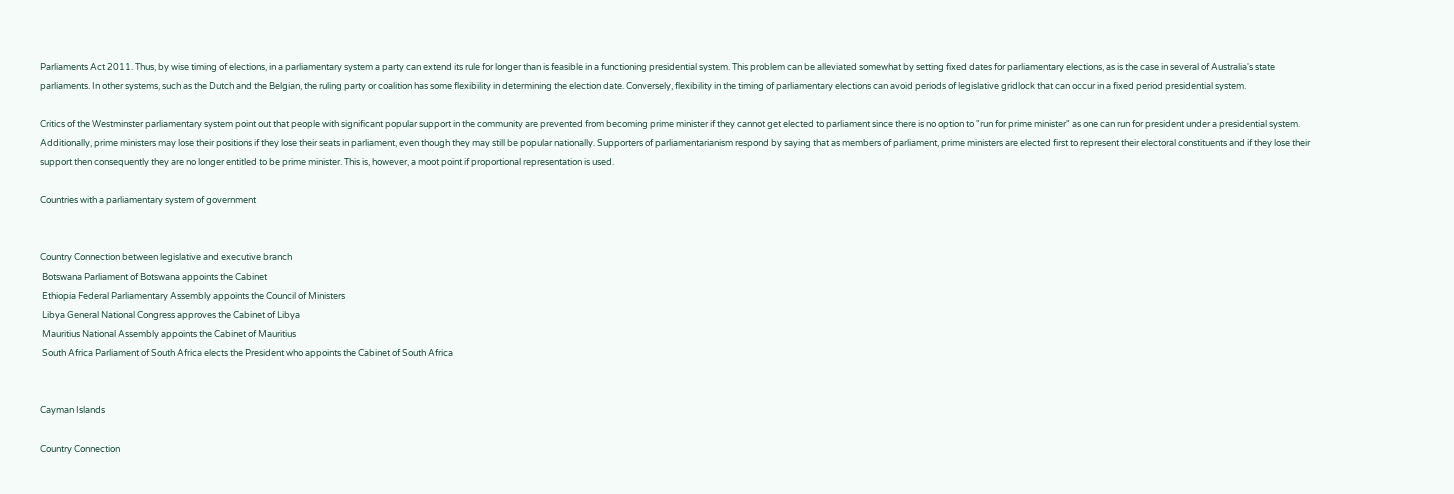Parliaments Act 2011. Thus, by wise timing of elections, in a parliamentary system a party can extend its rule for longer than is feasible in a functioning presidential system. This problem can be alleviated somewhat by setting fixed dates for parliamentary elections, as is the case in several of Australia's state parliaments. In other systems, such as the Dutch and the Belgian, the ruling party or coalition has some flexibility in determining the election date. Conversely, flexibility in the timing of parliamentary elections can avoid periods of legislative gridlock that can occur in a fixed period presidential system.

Critics of the Westminster parliamentary system point out that people with significant popular support in the community are prevented from becoming prime minister if they cannot get elected to parliament since there is no option to "run for prime minister" as one can run for president under a presidential system. Additionally, prime ministers may lose their positions if they lose their seats in parliament, even though they may still be popular nationally. Supporters of parliamentarianism respond by saying that as members of parliament, prime ministers are elected first to represent their electoral constituents and if they lose their support then consequently they are no longer entitled to be prime minister. This is, however, a moot point if proportional representation is used.

Countries with a parliamentary system of government


Country Connection between legislative and executive branch
 Botswana Parliament of Botswana appoints the Cabinet
 Ethiopia Federal Parliamentary Assembly appoints the Council of Ministers
 Libya General National Congress approves the Cabinet of Libya
 Mauritius National Assembly appoints the Cabinet of Mauritius
 South Africa Parliament of South Africa elects the President who appoints the Cabinet of South Africa


Cayman Islands

Country Connection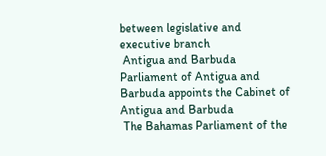between legislative and executive branch
 Antigua and Barbuda Parliament of Antigua and Barbuda appoints the Cabinet of Antigua and Barbuda
 The Bahamas Parliament of the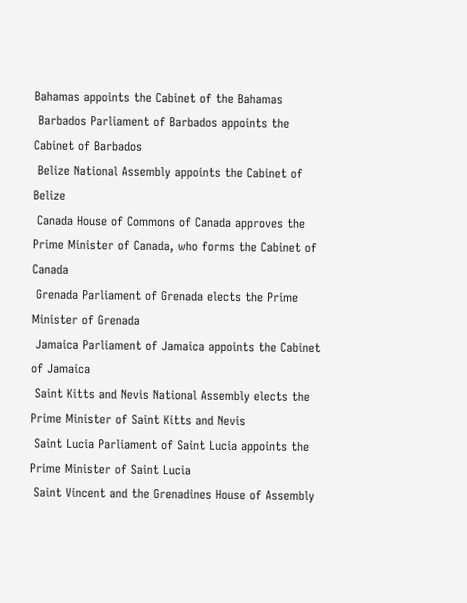Bahamas appoints the Cabinet of the Bahamas
 Barbados Parliament of Barbados appoints the Cabinet of Barbados
 Belize National Assembly appoints the Cabinet of Belize
 Canada House of Commons of Canada approves the Prime Minister of Canada, who forms the Cabinet of Canada
 Grenada Parliament of Grenada elects the Prime Minister of Grenada
 Jamaica Parliament of Jamaica appoints the Cabinet of Jamaica
 Saint Kitts and Nevis National Assembly elects the Prime Minister of Saint Kitts and Nevis
 Saint Lucia Parliament of Saint Lucia appoints the Prime Minister of Saint Lucia
 Saint Vincent and the Grenadines House of Assembly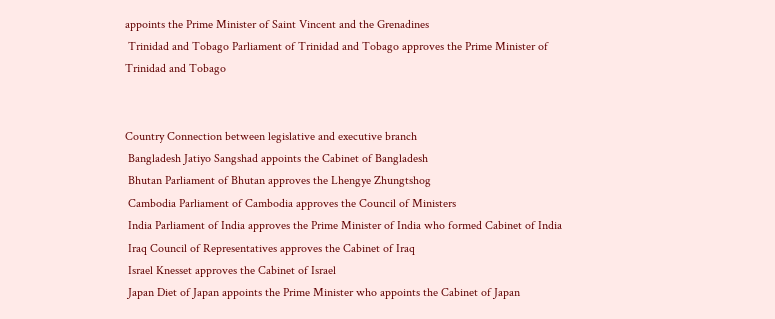appoints the Prime Minister of Saint Vincent and the Grenadines
 Trinidad and Tobago Parliament of Trinidad and Tobago approves the Prime Minister of Trinidad and Tobago


Country Connection between legislative and executive branch
 Bangladesh Jatiyo Sangshad appoints the Cabinet of Bangladesh
 Bhutan Parliament of Bhutan approves the Lhengye Zhungtshog
 Cambodia Parliament of Cambodia approves the Council of Ministers
 India Parliament of India approves the Prime Minister of India who formed Cabinet of India
 Iraq Council of Representatives approves the Cabinet of Iraq
 Israel Knesset approves the Cabinet of Israel
 Japan Diet of Japan appoints the Prime Minister who appoints the Cabinet of Japan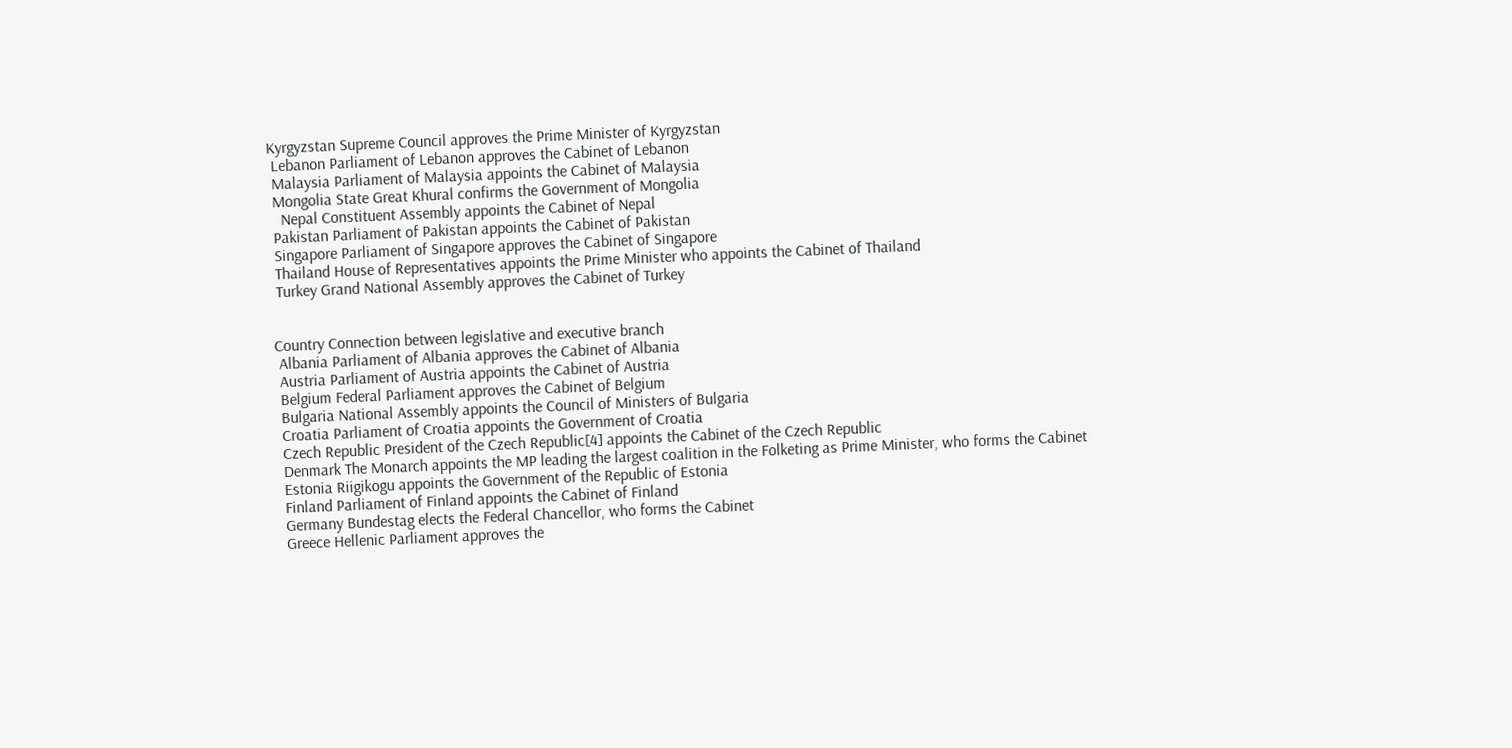Kyrgyzstan Supreme Council approves the Prime Minister of Kyrgyzstan
 Lebanon Parliament of Lebanon approves the Cabinet of Lebanon
 Malaysia Parliament of Malaysia appoints the Cabinet of Malaysia
 Mongolia State Great Khural confirms the Government of Mongolia
   Nepal Constituent Assembly appoints the Cabinet of Nepal
 Pakistan Parliament of Pakistan appoints the Cabinet of Pakistan
 Singapore Parliament of Singapore approves the Cabinet of Singapore
 Thailand House of Representatives appoints the Prime Minister who appoints the Cabinet of Thailand
 Turkey Grand National Assembly approves the Cabinet of Turkey


Country Connection between legislative and executive branch
 Albania Parliament of Albania approves the Cabinet of Albania
 Austria Parliament of Austria appoints the Cabinet of Austria
 Belgium Federal Parliament approves the Cabinet of Belgium
 Bulgaria National Assembly appoints the Council of Ministers of Bulgaria
 Croatia Parliament of Croatia appoints the Government of Croatia
 Czech Republic President of the Czech Republic[4] appoints the Cabinet of the Czech Republic
 Denmark The Monarch appoints the MP leading the largest coalition in the Folketing as Prime Minister, who forms the Cabinet
 Estonia Riigikogu appoints the Government of the Republic of Estonia
 Finland Parliament of Finland appoints the Cabinet of Finland
 Germany Bundestag elects the Federal Chancellor, who forms the Cabinet
 Greece Hellenic Parliament approves the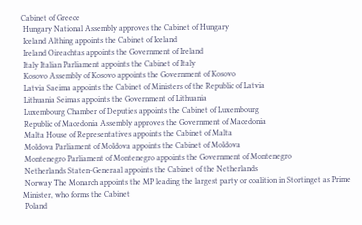Cabinet of Greece
 Hungary National Assembly approves the Cabinet of Hungary
 Iceland Althing appoints the Cabinet of Iceland
 Ireland Oireachtas appoints the Government of Ireland
 Italy Italian Parliament appoints the Cabinet of Italy
 Kosovo Assembly of Kosovo appoints the Government of Kosovo
 Latvia Saeima appoints the Cabinet of Ministers of the Republic of Latvia
 Lithuania Seimas appoints the Government of Lithuania
 Luxembourg Chamber of Deputies appoints the Cabinet of Luxembourg
 Republic of Macedonia Assembly approves the Government of Macedonia
 Malta House of Representatives appoints the Cabinet of Malta
 Moldova Parliament of Moldova appoints the Cabinet of Moldova
 Montenegro Parliament of Montenegro appoints the Government of Montenegro
 Netherlands Staten-Generaal appoints the Cabinet of the Netherlands
 Norway The Monarch appoints the MP leading the largest party or coalition in Stortinget as Prime Minister, who forms the Cabinet
 Poland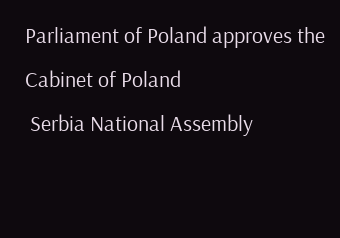Parliament of Poland approves the Cabinet of Poland
 Serbia National Assembly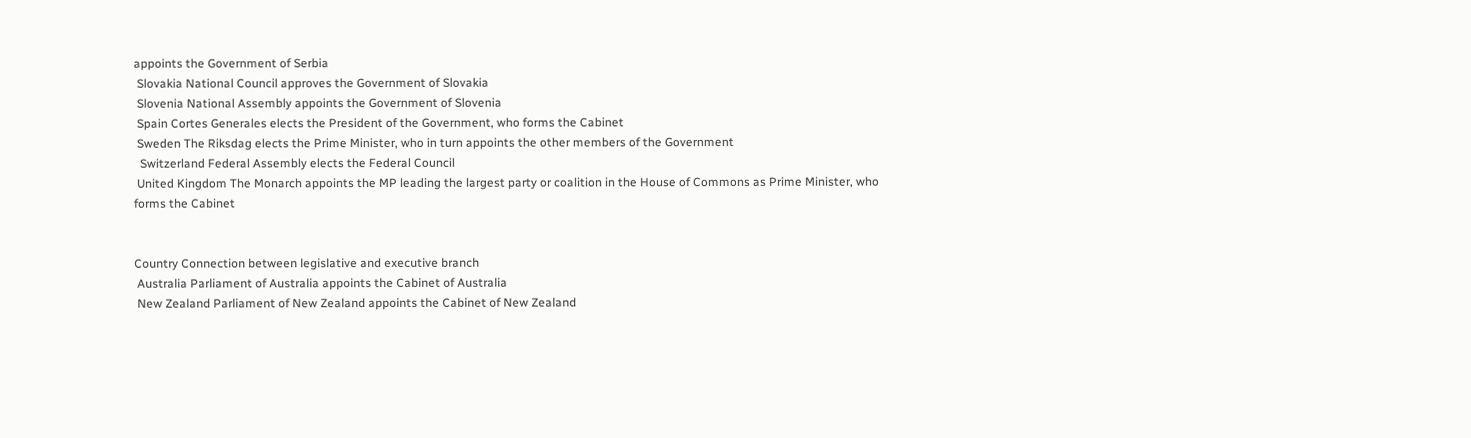appoints the Government of Serbia
 Slovakia National Council approves the Government of Slovakia
 Slovenia National Assembly appoints the Government of Slovenia
 Spain Cortes Generales elects the President of the Government, who forms the Cabinet
 Sweden The Riksdag elects the Prime Minister, who in turn appoints the other members of the Government
  Switzerland Federal Assembly elects the Federal Council
 United Kingdom The Monarch appoints the MP leading the largest party or coalition in the House of Commons as Prime Minister, who forms the Cabinet


Country Connection between legislative and executive branch
 Australia Parliament of Australia appoints the Cabinet of Australia
 New Zealand Parliament of New Zealand appoints the Cabinet of New Zealand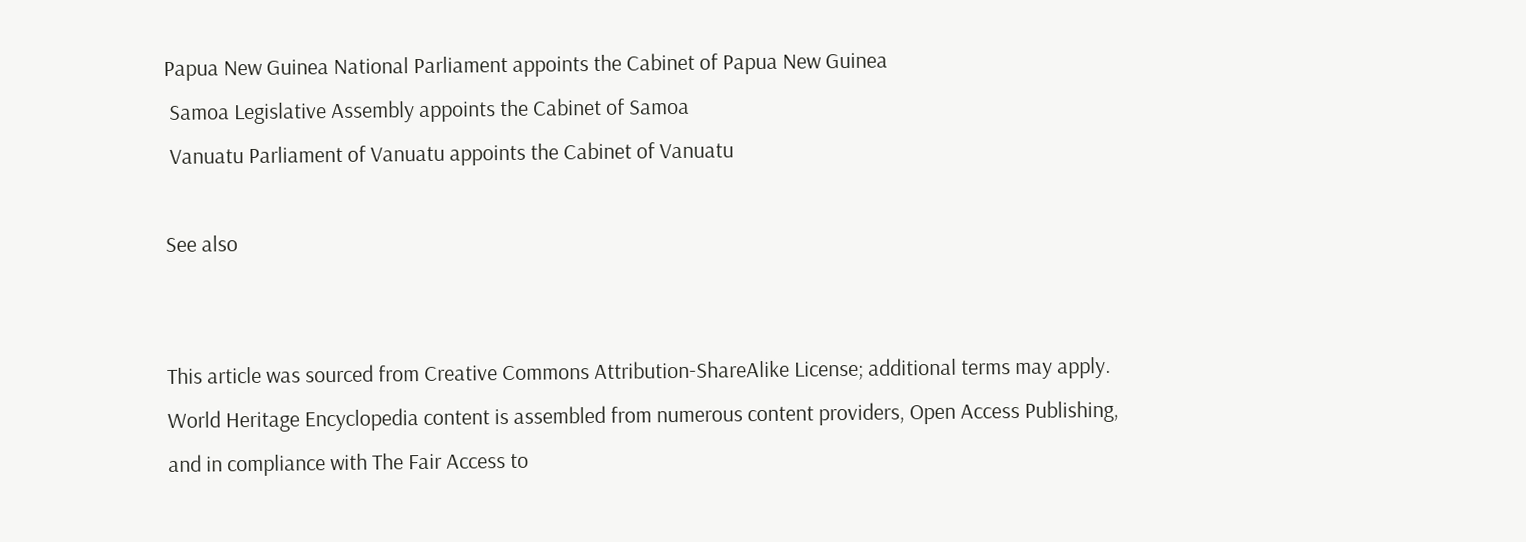Papua New Guinea National Parliament appoints the Cabinet of Papua New Guinea
 Samoa Legislative Assembly appoints the Cabinet of Samoa
 Vanuatu Parliament of Vanuatu appoints the Cabinet of Vanuatu

See also


This article was sourced from Creative Commons Attribution-ShareAlike License; additional terms may apply. World Heritage Encyclopedia content is assembled from numerous content providers, Open Access Publishing, and in compliance with The Fair Access to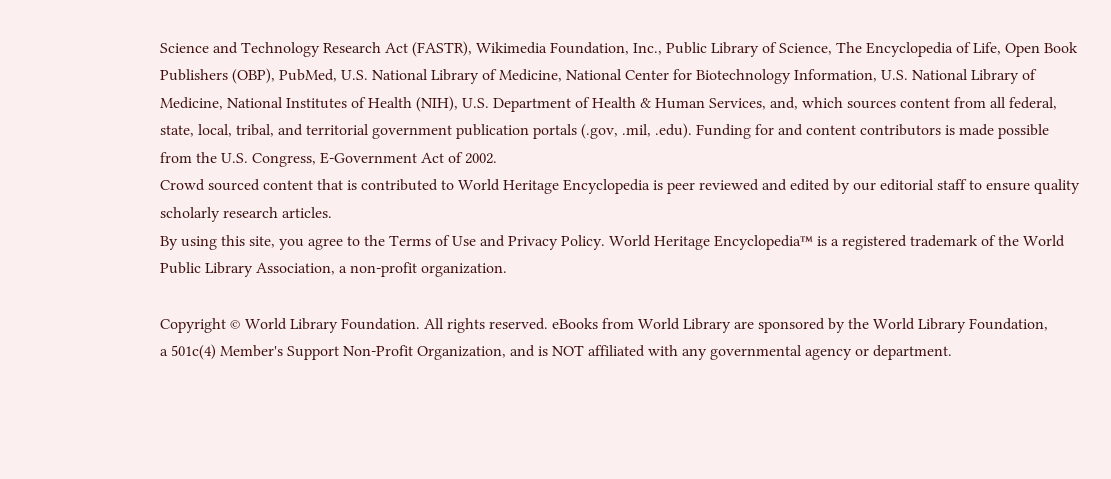Science and Technology Research Act (FASTR), Wikimedia Foundation, Inc., Public Library of Science, The Encyclopedia of Life, Open Book Publishers (OBP), PubMed, U.S. National Library of Medicine, National Center for Biotechnology Information, U.S. National Library of Medicine, National Institutes of Health (NIH), U.S. Department of Health & Human Services, and, which sources content from all federal, state, local, tribal, and territorial government publication portals (.gov, .mil, .edu). Funding for and content contributors is made possible from the U.S. Congress, E-Government Act of 2002.
Crowd sourced content that is contributed to World Heritage Encyclopedia is peer reviewed and edited by our editorial staff to ensure quality scholarly research articles.
By using this site, you agree to the Terms of Use and Privacy Policy. World Heritage Encyclopedia™ is a registered trademark of the World Public Library Association, a non-profit organization.

Copyright © World Library Foundation. All rights reserved. eBooks from World Library are sponsored by the World Library Foundation,
a 501c(4) Member's Support Non-Profit Organization, and is NOT affiliated with any governmental agency or department.